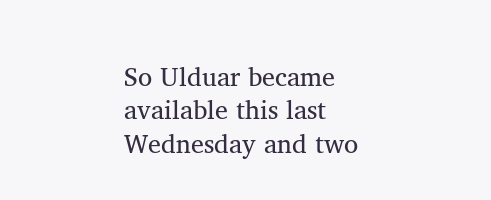So Ulduar became available this last Wednesday and two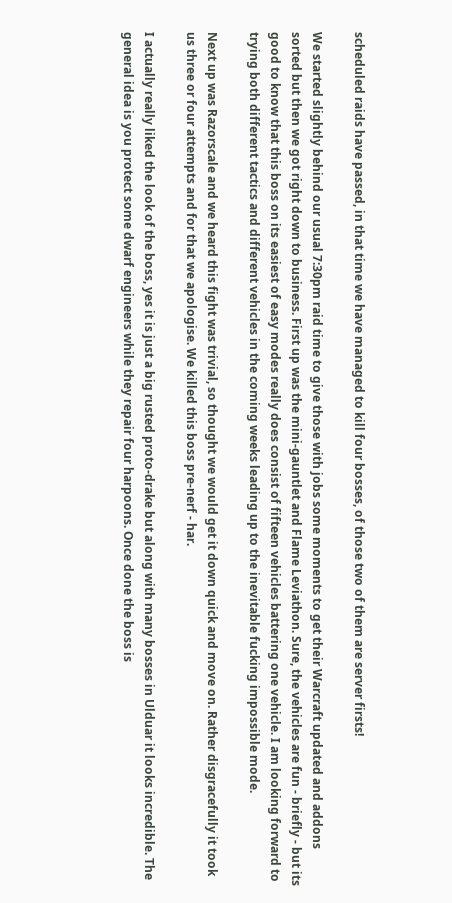scheduled raids have passed, in that time we have managed to kill four bosses, of those two of them are server firsts!

We started slightly behind our usual 7:30pm raid time to give those with jobs some moments to get their Warcraft updated and addons sorted but then we got right down to business. First up was the mini-gauntlet and Flame Leviathon. Sure, the vehicles are fun - briefly - but its good to know that this boss on its easiest of easy modes really does consist of fifteen vehicles battering one vehicle. I am looking forward to trying both different tactics and different vehicles in the coming weeks leading up to the inevitable fucking impossible mode.

Next up was Razorscale and we heard this fight was trivial, so thought we would get it down quick and move on. Rather disgracefully it took us three or four attempts and for that we apologise. We killed this boss pre-nerf - har.

I actually really liked the look of the boss, yes it is just a big rusted proto-drake but along with many bosses in Ulduar it looks incredible. The general idea is you protect some dwarf engineers while they repair four harpoons. Once done the boss is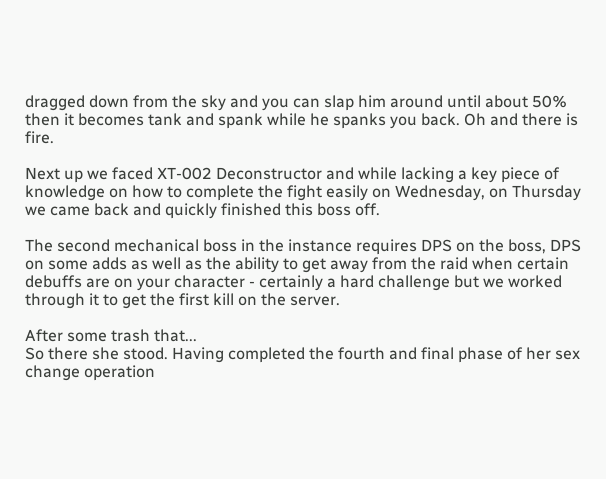dragged down from the sky and you can slap him around until about 50% then it becomes tank and spank while he spanks you back. Oh and there is fire.

Next up we faced XT-002 Deconstructor and while lacking a key piece of knowledge on how to complete the fight easily on Wednesday, on Thursday we came back and quickly finished this boss off.

The second mechanical boss in the instance requires DPS on the boss, DPS on some adds as well as the ability to get away from the raid when certain debuffs are on your character - certainly a hard challenge but we worked through it to get the first kill on the server.

After some trash that...
So there she stood. Having completed the fourth and final phase of her sex change operation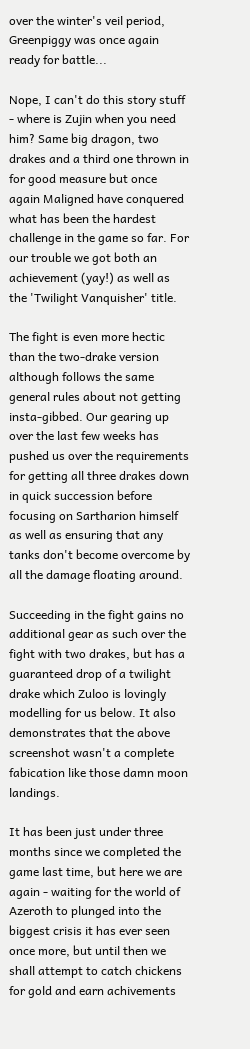over the winter's veil period, Greenpiggy was once again ready for battle...

Nope, I can't do this story stuff - where is Zujin when you need him? Same big dragon, two drakes and a third one thrown in for good measure but once again Maligned have conquered what has been the hardest challenge in the game so far. For our trouble we got both an achievement (yay!) as well as the 'Twilight Vanquisher' title.

The fight is even more hectic than the two-drake version although follows the same general rules about not getting insta-gibbed. Our gearing up over the last few weeks has pushed us over the requirements for getting all three drakes down in quick succession before focusing on Sartharion himself as well as ensuring that any tanks don't become overcome by all the damage floating around.

Succeeding in the fight gains no additional gear as such over the fight with two drakes, but has a guaranteed drop of a twilight drake which Zuloo is lovingly modelling for us below. It also demonstrates that the above screenshot wasn't a complete fabication like those damn moon landings.

It has been just under three months since we completed the game last time, but here we are again - waiting for the world of Azeroth to plunged into the biggest crisis it has ever seen once more, but until then we shall attempt to catch chickens for gold and earn achivements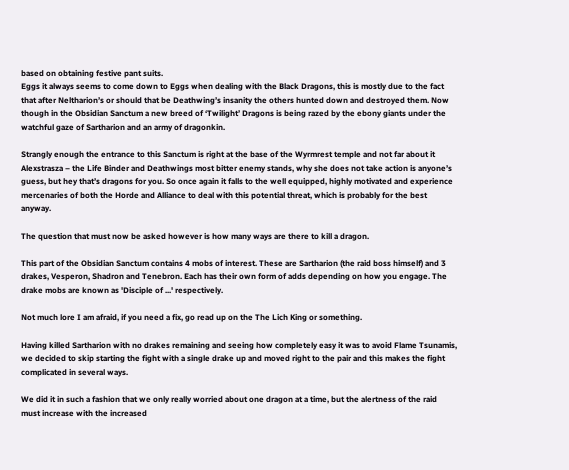based on obtaining festive pant suits.
Eggs it always seems to come down to Eggs when dealing with the Black Dragons, this is mostly due to the fact that after Neltharion’s or should that be Deathwing’s insanity the others hunted down and destroyed them. Now though in the Obsidian Sanctum a new breed of ‘Twilight’ Dragons is being razed by the ebony giants under the watchful gaze of Sartharion and an army of dragonkin.

Strangly enough the entrance to this Sanctum is right at the base of the Wyrmrest temple and not far about it Alexstrasza – the Life Binder and Deathwings most bitter enemy stands, why she does not take action is anyone’s guess, but hey that’s dragons for you. So once again it falls to the well equipped, highly motivated and experience mercenaries of both the Horde and Alliance to deal with this potential threat, which is probably for the best anyway.

The question that must now be asked however is how many ways are there to kill a dragon.

This part of the Obsidian Sanctum contains 4 mobs of interest. These are Sartharion (the raid boss himself) and 3 drakes, Vesperon, Shadron and Tenebron. Each has their own form of adds depending on how you engage. The drake mobs are known as 'Disciple of ...' respectively.

Not much lore I am afraid, if you need a fix, go read up on the The Lich King or something.

Having killed Sartharion with no drakes remaining and seeing how completely easy it was to avoid Flame Tsunamis, we decided to skip starting the fight with a single drake up and moved right to the pair and this makes the fight complicated in several ways.

We did it in such a fashion that we only really worried about one dragon at a time, but the alertness of the raid must increase with the increased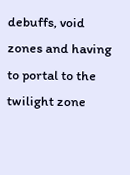debuffs, void zones and having to portal to the twilight zone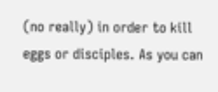(no really) in order to kill eggs or disciples. As you can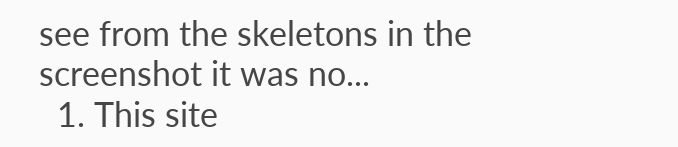see from the skeletons in the screenshot it was no...
  1. This site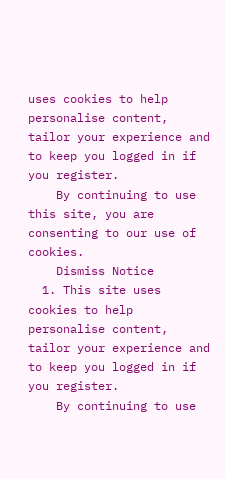uses cookies to help personalise content, tailor your experience and to keep you logged in if you register.
    By continuing to use this site, you are consenting to our use of cookies.
    Dismiss Notice
  1. This site uses cookies to help personalise content, tailor your experience and to keep you logged in if you register.
    By continuing to use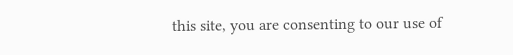this site, you are consenting to our use of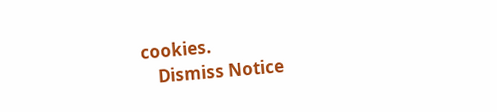cookies.
    Dismiss Notice